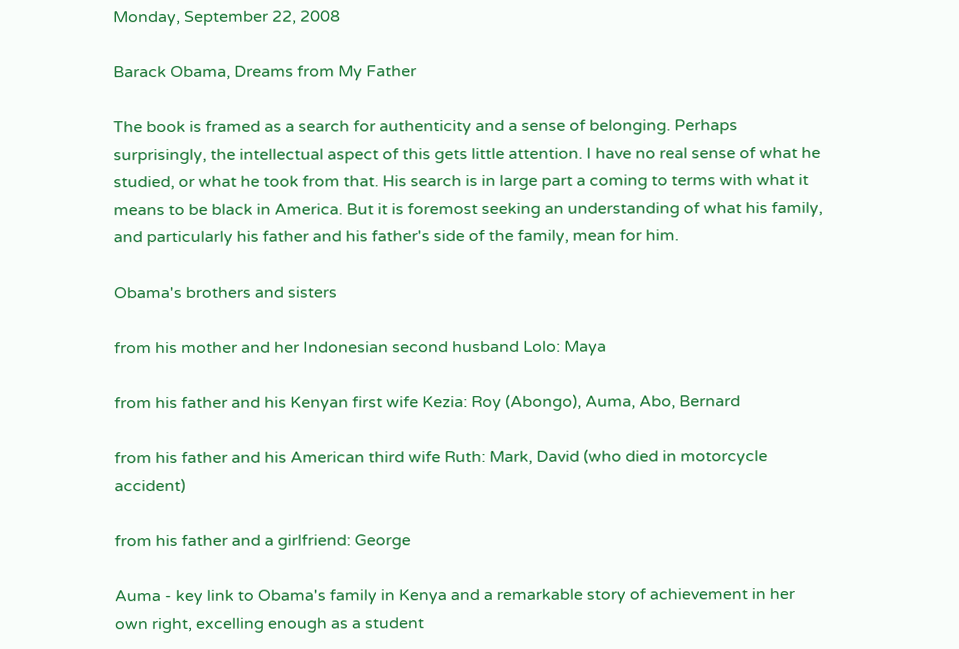Monday, September 22, 2008

Barack Obama, Dreams from My Father

The book is framed as a search for authenticity and a sense of belonging. Perhaps surprisingly, the intellectual aspect of this gets little attention. I have no real sense of what he studied, or what he took from that. His search is in large part a coming to terms with what it means to be black in America. But it is foremost seeking an understanding of what his family, and particularly his father and his father's side of the family, mean for him.

Obama's brothers and sisters

from his mother and her Indonesian second husband Lolo: Maya

from his father and his Kenyan first wife Kezia: Roy (Abongo), Auma, Abo, Bernard

from his father and his American third wife Ruth: Mark, David (who died in motorcycle accident)

from his father and a girlfriend: George

Auma - key link to Obama's family in Kenya and a remarkable story of achievement in her own right, excelling enough as a student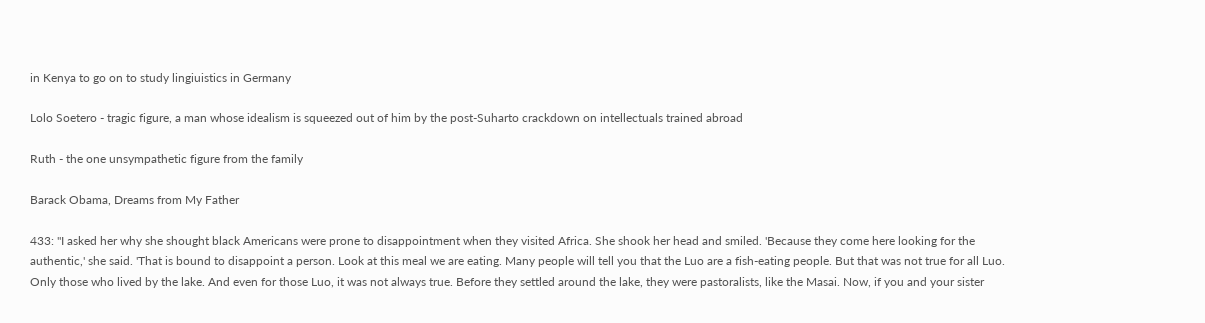in Kenya to go on to study lingiuistics in Germany

Lolo Soetero - tragic figure, a man whose idealism is squeezed out of him by the post-Suharto crackdown on intellectuals trained abroad

Ruth - the one unsympathetic figure from the family

Barack Obama, Dreams from My Father

433: "I asked her why she shought black Americans were prone to disappointment when they visited Africa. She shook her head and smiled. 'Because they come here looking for the authentic,' she said. 'That is bound to disappoint a person. Look at this meal we are eating. Many people will tell you that the Luo are a fish-eating people. But that was not true for all Luo. Only those who lived by the lake. And even for those Luo, it was not always true. Before they settled around the lake, they were pastoralists, like the Masai. Now, if you and your sister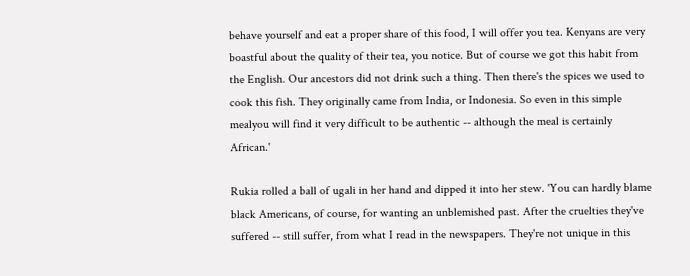behave yourself and eat a proper share of this food, I will offer you tea. Kenyans are very boastful about the quality of their tea, you notice. But of course we got this habit from the English. Our ancestors did not drink such a thing. Then there's the spices we used to cook this fish. They originally came from India, or Indonesia. So even in this simple mealyou will find it very difficult to be authentic -- although the meal is certainly African.'

Rukia rolled a ball of ugali in her hand and dipped it into her stew. 'You can hardly blame black Americans, of course, for wanting an unblemished past. After the cruelties they've suffered -- still suffer, from what I read in the newspapers. They're not unique in this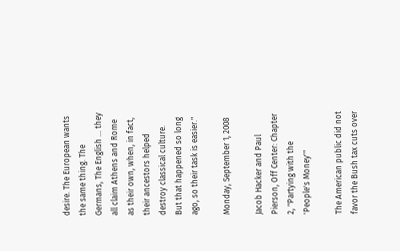desire. The European wants the same thing. The Germans, The English ... they all claim Athens and Rome as their own, when, in fact, their ancestors helped destroy classical culture. But that happened so long ago, so their task is easier."

Monday, September 1, 2008

Jacob Hacker and Paul Pierson, Off Center: Chapter 2, "Partying with the 'People's Money'"

The American public did not favor the Bush tax cuts over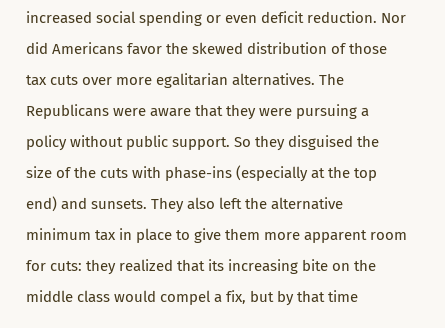increased social spending or even deficit reduction. Nor did Americans favor the skewed distribution of those tax cuts over more egalitarian alternatives. The Republicans were aware that they were pursuing a policy without public support. So they disguised the size of the cuts with phase-ins (especially at the top end) and sunsets. They also left the alternative minimum tax in place to give them more apparent room for cuts: they realized that its increasing bite on the middle class would compel a fix, but by that time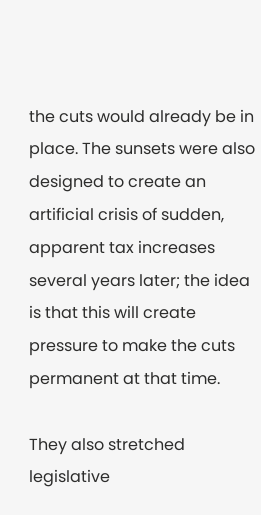the cuts would already be in place. The sunsets were also designed to create an artificial crisis of sudden, apparent tax increases several years later; the idea is that this will create pressure to make the cuts permanent at that time.

They also stretched legislative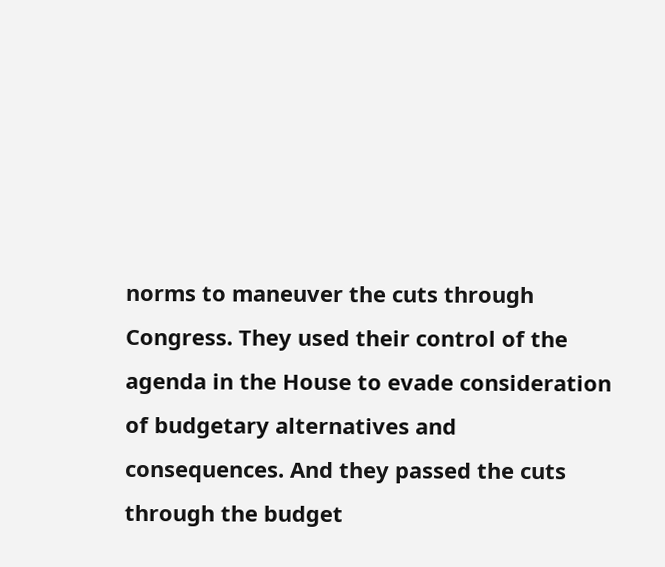norms to maneuver the cuts through Congress. They used their control of the agenda in the House to evade consideration of budgetary alternatives and consequences. And they passed the cuts through the budget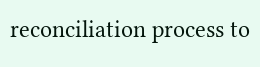reconciliation process to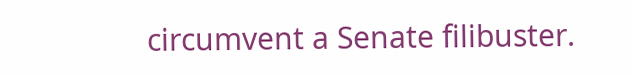circumvent a Senate filibuster.